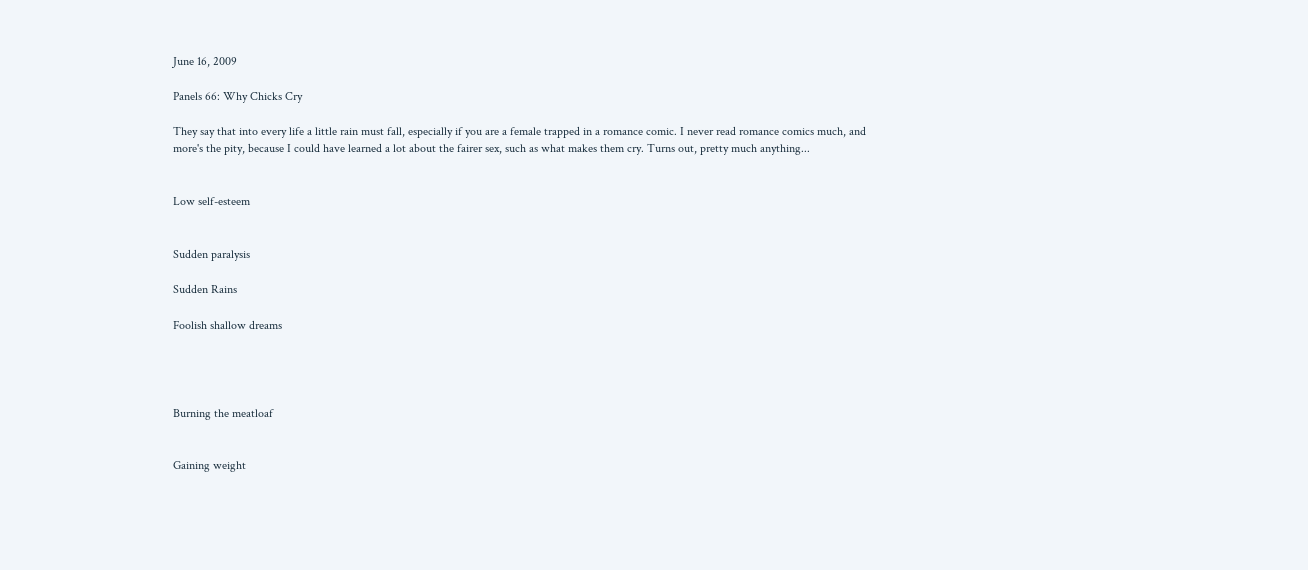June 16, 2009

Panels 66: Why Chicks Cry

They say that into every life a little rain must fall, especially if you are a female trapped in a romance comic. I never read romance comics much, and more's the pity, because I could have learned a lot about the fairer sex, such as what makes them cry. Turns out, pretty much anything...


Low self-esteem


Sudden paralysis

Sudden Rains

Foolish shallow dreams




Burning the meatloaf


Gaining weight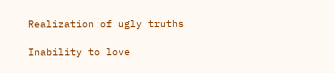Realization of ugly truths

Inability to love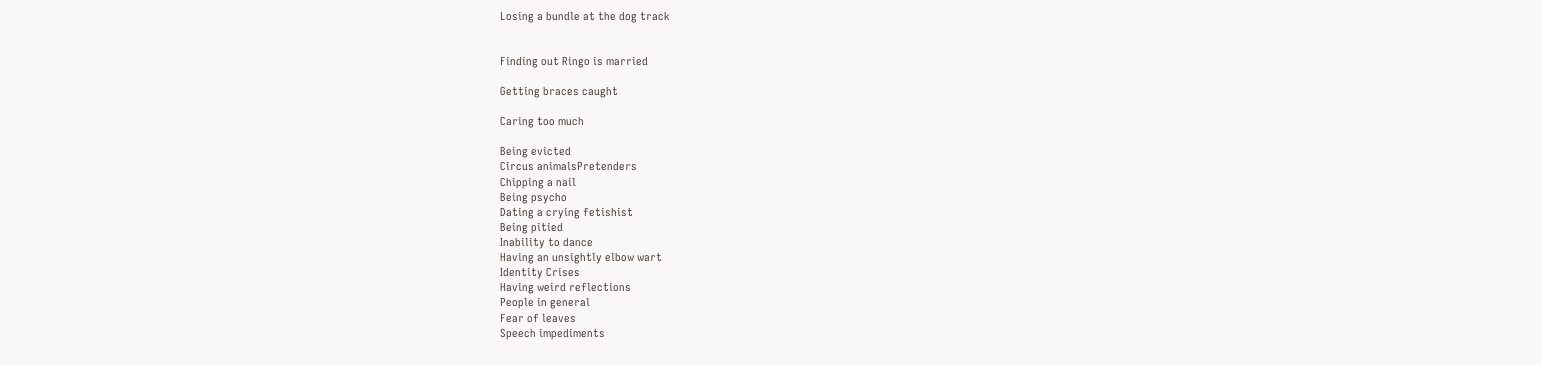Losing a bundle at the dog track


Finding out Ringo is married

Getting braces caught

Caring too much

Being evicted
Circus animalsPretenders
Chipping a nail
Being psycho
Dating a crying fetishist
Being pitied
Inability to dance
Having an unsightly elbow wart
Identity Crises
Having weird reflections
People in general
Fear of leaves
Speech impediments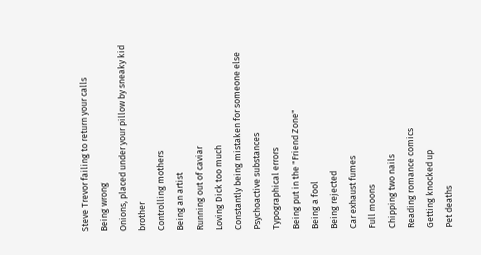Steve Trevor failing to return your calls
Being wrong
Onions, placed under your pillow by sneaky kid brother
Controlling mothers
Being an artist
Running out of caviar
Loving Dick too much
Constantly being mistaken for someone else
Psychoactive substances
Typographical errors
Being put in the "Friend Zone"
Being a fool
Being rejected
Car exhaust fumes
Full moons
Chipping two nails
Reading romance comics
Getting knocked up
Pet deaths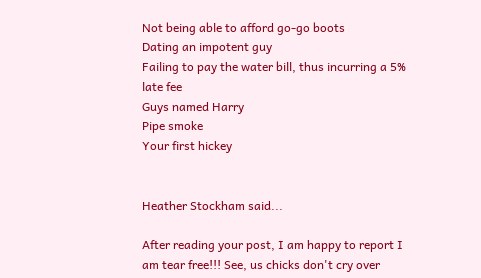Not being able to afford go-go boots
Dating an impotent guy
Failing to pay the water bill, thus incurring a 5% late fee
Guys named Harry
Pipe smoke
Your first hickey


Heather Stockham said...

After reading your post, I am happy to report I am tear free!!! See, us chicks don't cry over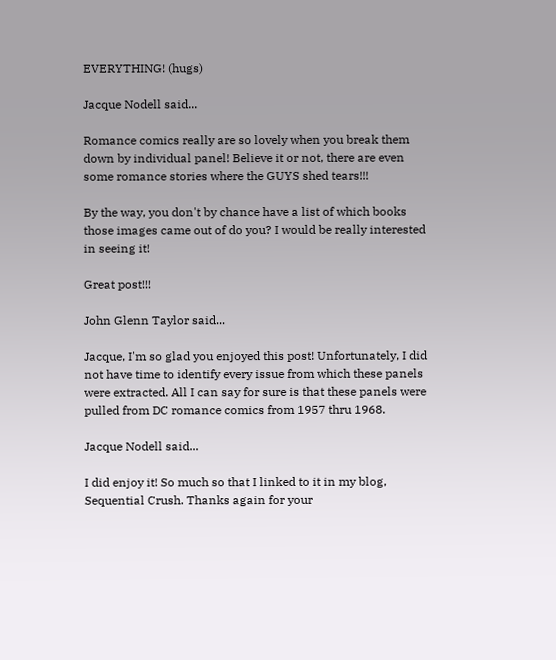EVERYTHING! (hugs)

Jacque Nodell said...

Romance comics really are so lovely when you break them down by individual panel! Believe it or not, there are even some romance stories where the GUYS shed tears!!!

By the way, you don't by chance have a list of which books those images came out of do you? I would be really interested in seeing it!

Great post!!!

John Glenn Taylor said...

Jacque, I'm so glad you enjoyed this post! Unfortunately, I did not have time to identify every issue from which these panels were extracted. All I can say for sure is that these panels were pulled from DC romance comics from 1957 thru 1968.

Jacque Nodell said...

I did enjoy it! So much so that I linked to it in my blog, Sequential Crush. Thanks again for your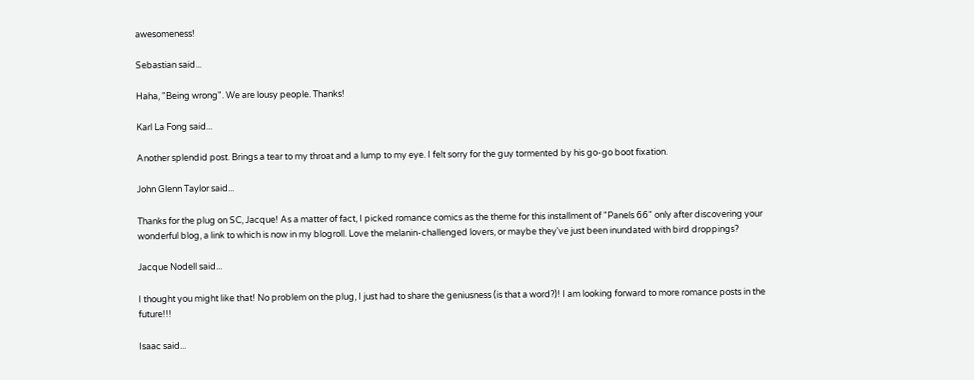awesomeness!

Sebastian said...

Haha, "Being wrong". We are lousy people. Thanks!

Karl La Fong said...

Another splendid post. Brings a tear to my throat and a lump to my eye. I felt sorry for the guy tormented by his go-go boot fixation.

John Glenn Taylor said...

Thanks for the plug on SC, Jacque! As a matter of fact, I picked romance comics as the theme for this installment of "Panels 66" only after discovering your wonderful blog, a link to which is now in my blogroll. Love the melanin-challenged lovers, or maybe they've just been inundated with bird droppings?

Jacque Nodell said...

I thought you might like that! No problem on the plug, I just had to share the geniusness (is that a word?)! I am looking forward to more romance posts in the future!!!

Isaac said...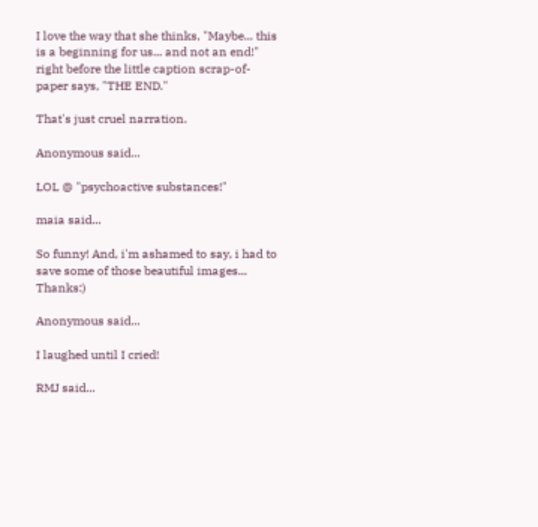I love the way that she thinks, "Maybe... this is a beginning for us... and not an end!" right before the little caption scrap-of-paper says, "THE END."

That's just cruel narration.

Anonymous said...

LOL @ "psychoactive substances!"

maia said...

So funny! And, i'm ashamed to say, i had to save some of those beautiful images... Thanks:)

Anonymous said...

I laughed until I cried!

RMJ said...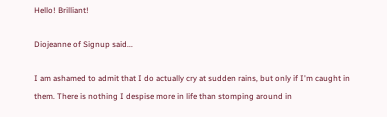Hello! Brilliant!

Diojeanne of Signup said...

I am ashamed to admit that I do actually cry at sudden rains, but only if I'm caught in them. There is nothing I despise more in life than stomping around in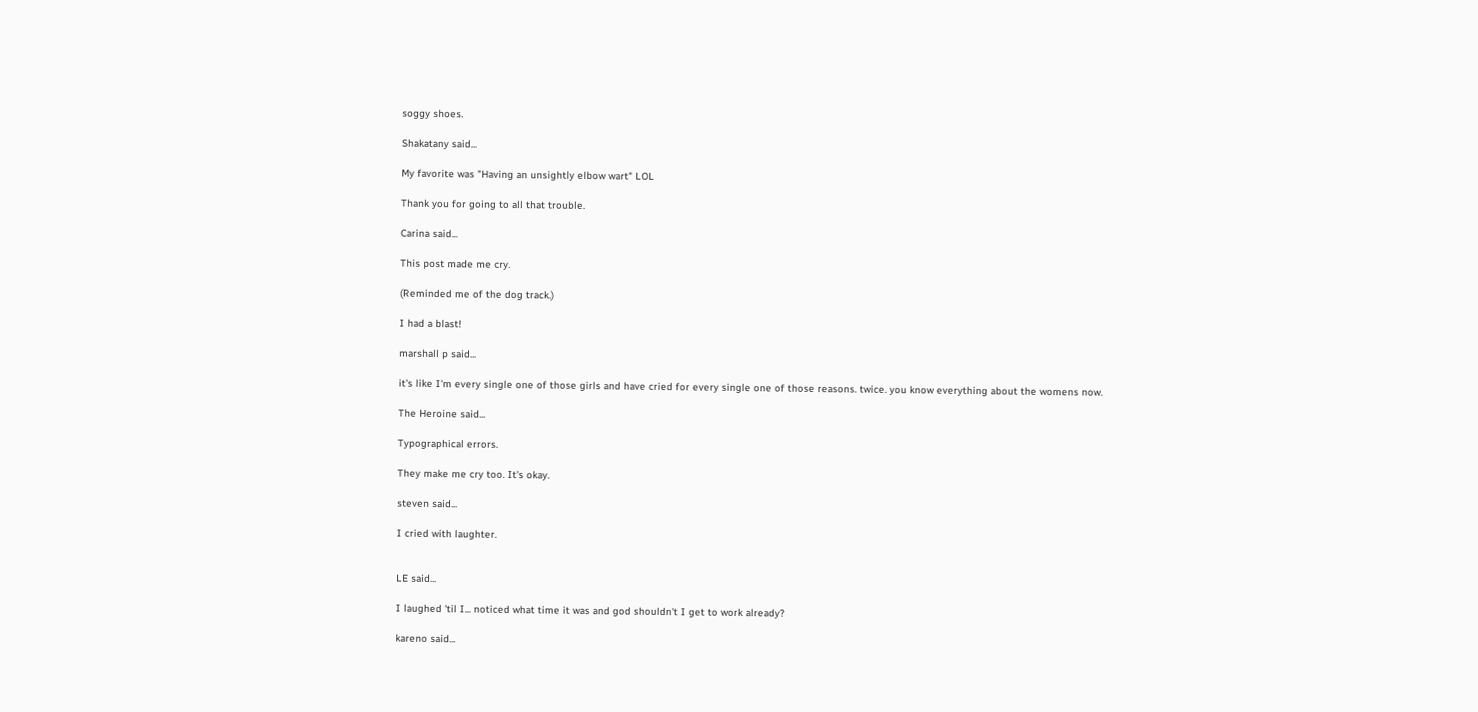soggy shoes.

Shakatany said...

My favorite was "Having an unsightly elbow wart" LOL

Thank you for going to all that trouble.

Carina said...

This post made me cry.

(Reminded me of the dog track.)

I had a blast!

marshall p said...

it's like I'm every single one of those girls and have cried for every single one of those reasons. twice. you know everything about the womens now.

The Heroine said...

Typographical errors.

They make me cry too. It's okay.

steven said...

I cried with laughter.


LE said...

I laughed 'til I... noticed what time it was and god shouldn't I get to work already?

kareno said...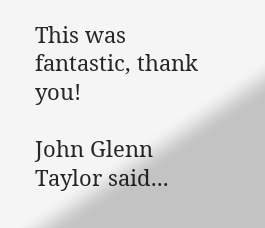This was fantastic, thank you!

John Glenn Taylor said...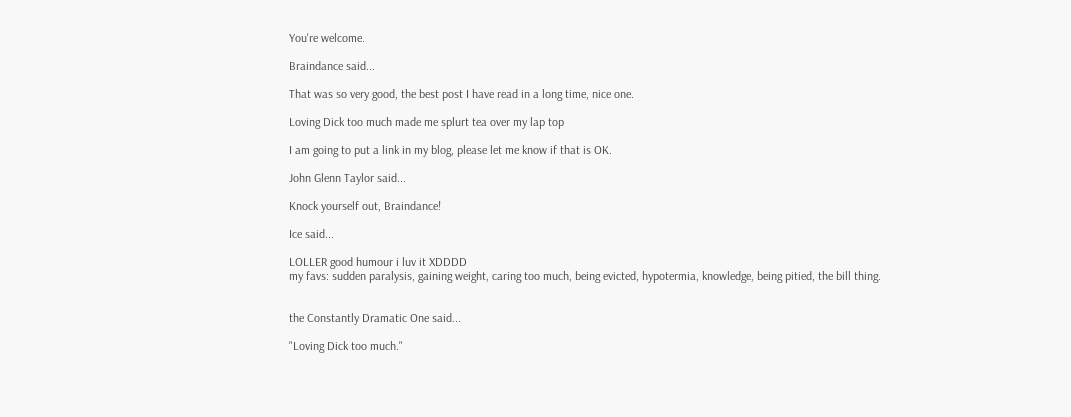You're welcome.

Braindance said...

That was so very good, the best post I have read in a long time, nice one.

Loving Dick too much made me splurt tea over my lap top

I am going to put a link in my blog, please let me know if that is OK.

John Glenn Taylor said...

Knock yourself out, Braindance!

Ice said...

LOLLER good humour i luv it XDDDD
my favs: sudden paralysis, gaining weight, caring too much, being evicted, hypotermia, knowledge, being pitied, the bill thing.


the Constantly Dramatic One said...

"Loving Dick too much."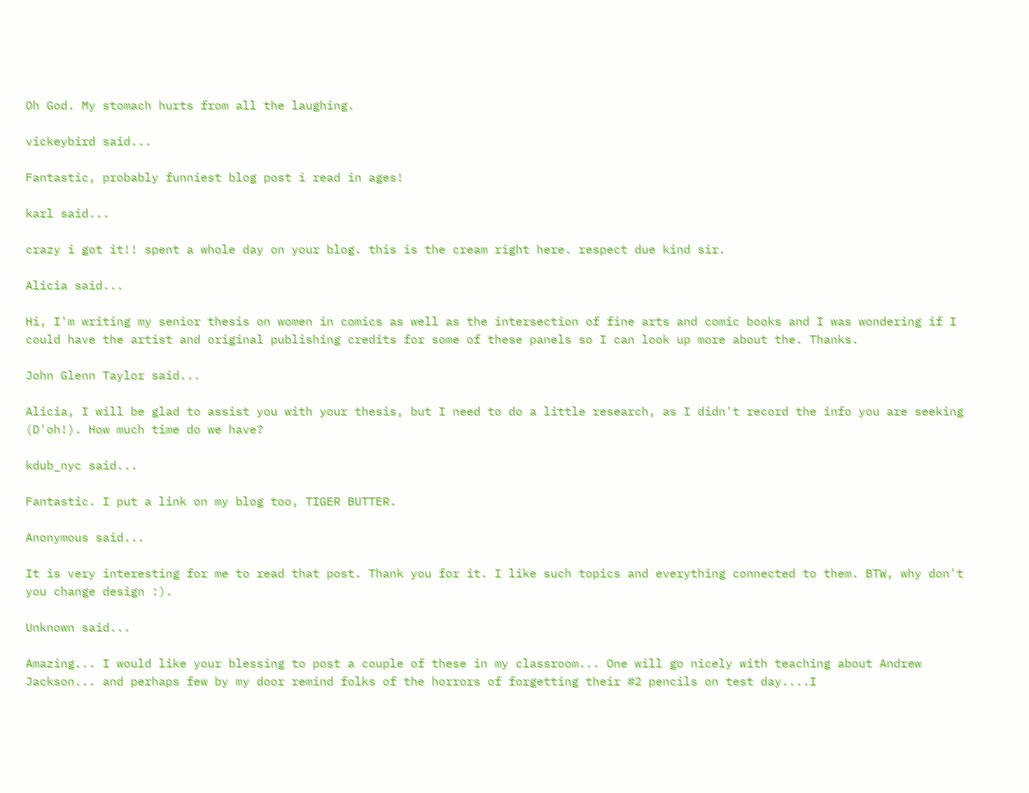Oh God. My stomach hurts from all the laughing.

vickeybird said...

Fantastic, probably funniest blog post i read in ages!

karl said...

crazy i got it!! spent a whole day on your blog. this is the cream right here. respect due kind sir.

Alicia said...

Hi, I'm writing my senior thesis on women in comics as well as the intersection of fine arts and comic books and I was wondering if I could have the artist and original publishing credits for some of these panels so I can look up more about the. Thanks.

John Glenn Taylor said...

Alicia, I will be glad to assist you with your thesis, but I need to do a little research, as I didn't record the info you are seeking (D'oh!). How much time do we have?

kdub_nyc said...

Fantastic. I put a link on my blog too, TIGER BUTTER.

Anonymous said...

It is very interesting for me to read that post. Thank you for it. I like such topics and everything connected to them. BTW, why don't you change design :).

Unknown said...

Amazing... I would like your blessing to post a couple of these in my classroom... One will go nicely with teaching about Andrew Jackson... and perhaps few by my door remind folks of the horrors of forgetting their #2 pencils on test day....I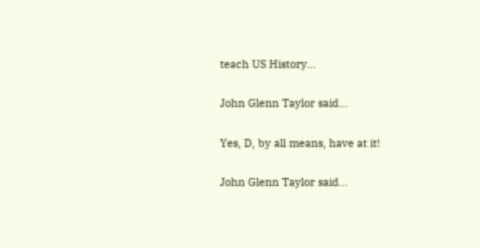teach US History...

John Glenn Taylor said...

Yes, D, by all means, have at it!

John Glenn Taylor said...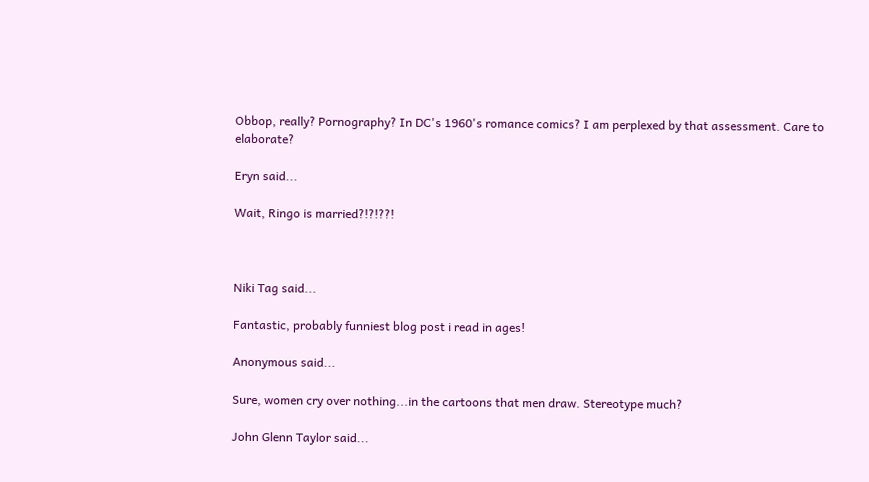Obbop, really? Pornography? In DC's 1960's romance comics? I am perplexed by that assessment. Care to elaborate?

Eryn said...

Wait, Ringo is married?!?!??!



Niki Tag said...

Fantastic, probably funniest blog post i read in ages!

Anonymous said...

Sure, women cry over nothing...in the cartoons that men draw. Stereotype much?

John Glenn Taylor said...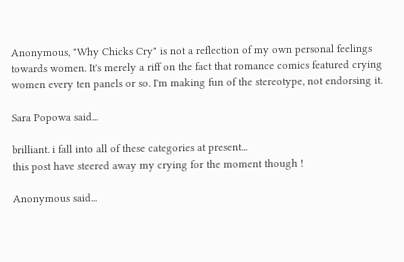Anonymous, "Why Chicks Cry" is not a reflection of my own personal feelings towards women. It's merely a riff on the fact that romance comics featured crying women every ten panels or so. I'm making fun of the stereotype, not endorsing it.

Sara Popowa said...

brilliant. i fall into all of these categories at present...
this post have steered away my crying for the moment though !

Anonymous said...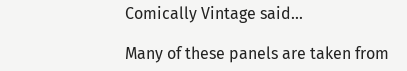Comically Vintage said...

Many of these panels are taken from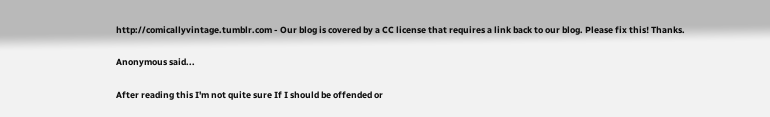http://comicallyvintage.tumblr.com - Our blog is covered by a CC license that requires a link back to our blog. Please fix this! Thanks.

Anonymous said...

After reading this I'm not quite sure If I should be offended or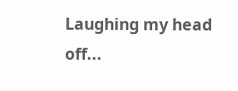Laughing my head off...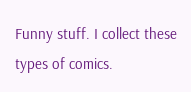Funny stuff. I collect these types of comics.